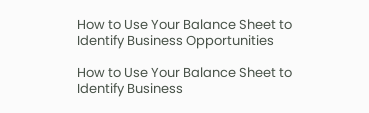How to Use Your Balance Sheet to Identify Business Opportunities

How to Use Your Balance Sheet to Identify Business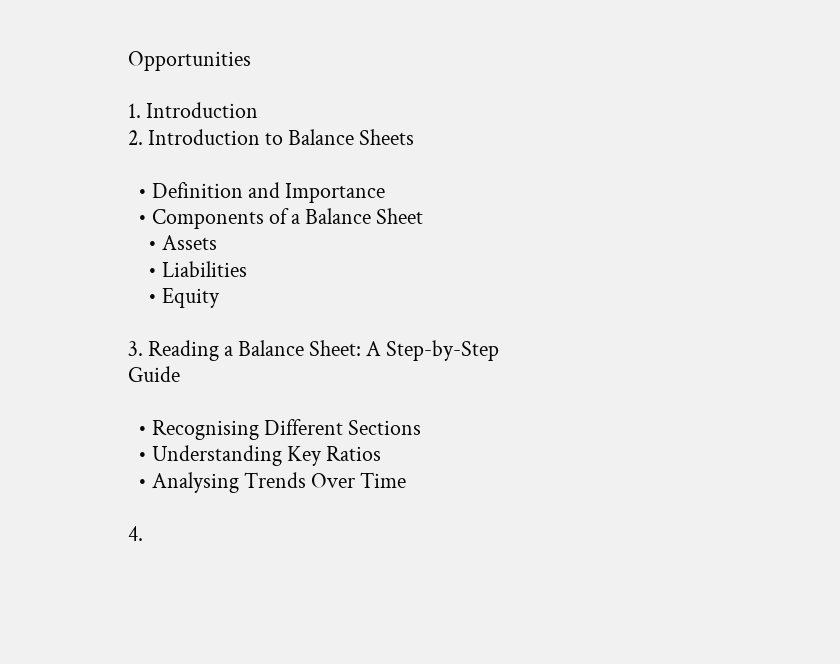Opportunities

1. Introduction
2. Introduction to Balance Sheets

  • Definition and Importance
  • Components of a Balance Sheet
    • Assets
    • Liabilities
    • Equity

3. Reading a Balance Sheet: A Step-by-Step Guide

  • Recognising Different Sections
  • Understanding Key Ratios
  • Analysing Trends Over Time

4.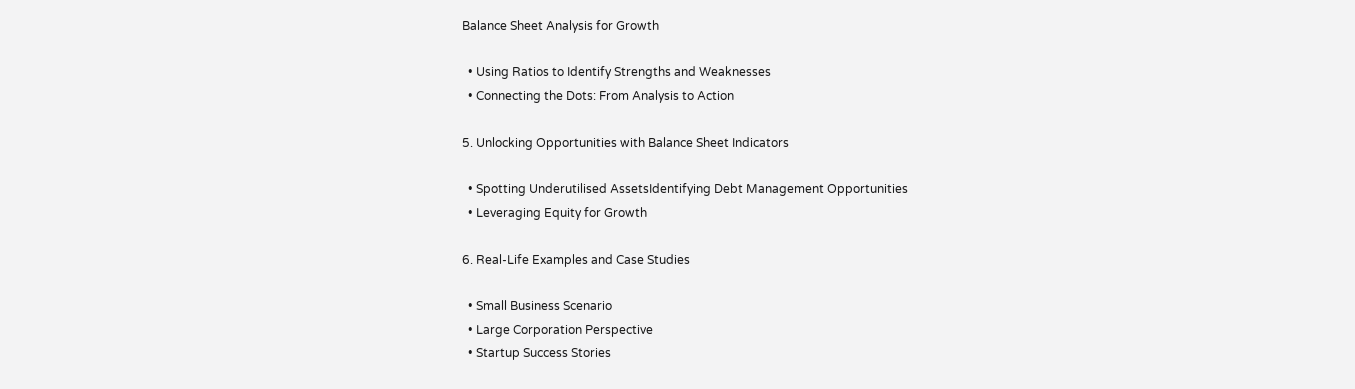Balance Sheet Analysis for Growth

  • Using Ratios to Identify Strengths and Weaknesses
  • Connecting the Dots: From Analysis to Action

5. Unlocking Opportunities with Balance Sheet Indicators

  • Spotting Underutilised AssetsIdentifying Debt Management Opportunities
  • Leveraging Equity for Growth

6. Real-Life Examples and Case Studies

  • Small Business Scenario
  • Large Corporation Perspective
  • Startup Success Stories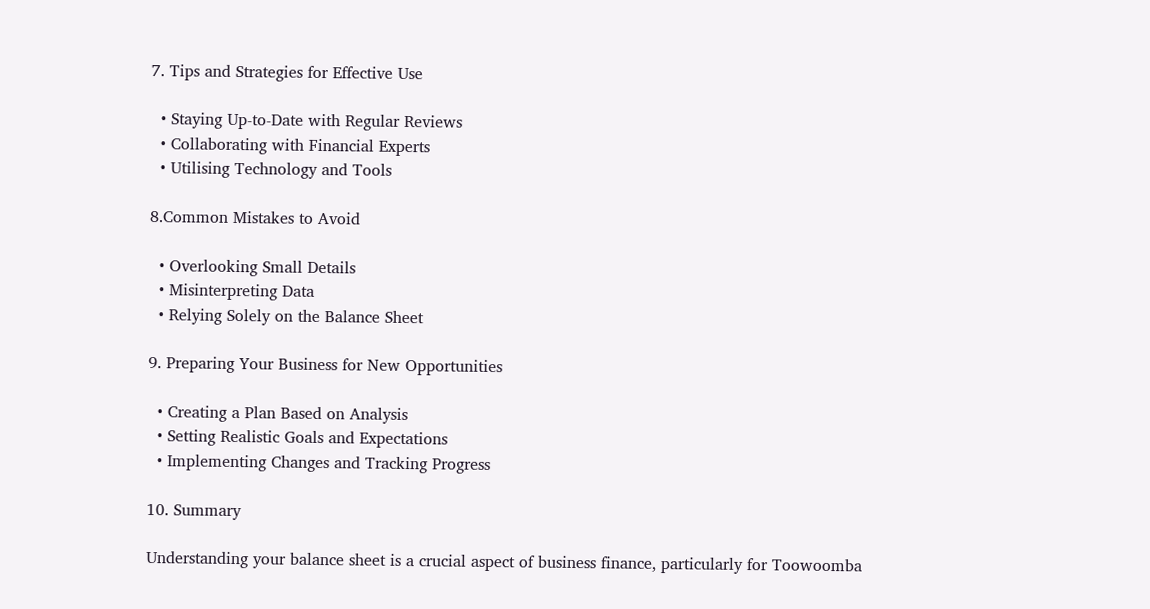7. Tips and Strategies for Effective Use

  • Staying Up-to-Date with Regular Reviews
  • Collaborating with Financial Experts
  • Utilising Technology and Tools

8.Common Mistakes to Avoid

  • Overlooking Small Details
  • Misinterpreting Data
  • Relying Solely on the Balance Sheet

9. Preparing Your Business for New Opportunities

  • Creating a Plan Based on Analysis
  • Setting Realistic Goals and Expectations
  • Implementing Changes and Tracking Progress

10. Summary

Understanding your balance sheet is a crucial aspect of business finance, particularly for Toowoomba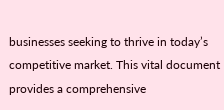businesses seeking to thrive in today’s competitive market. This vital document provides a comprehensive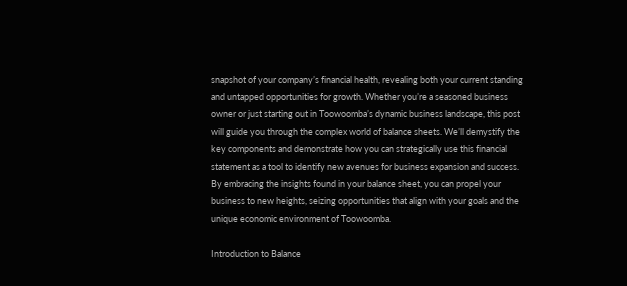snapshot of your company’s financial health, revealing both your current standing and untapped opportunities for growth. Whether you’re a seasoned business owner or just starting out in Toowoomba’s dynamic business landscape, this post will guide you through the complex world of balance sheets. We’ll demystify the key components and demonstrate how you can strategically use this financial statement as a tool to identify new avenues for business expansion and success. By embracing the insights found in your balance sheet, you can propel your business to new heights, seizing opportunities that align with your goals and the unique economic environment of Toowoomba.

Introduction to Balance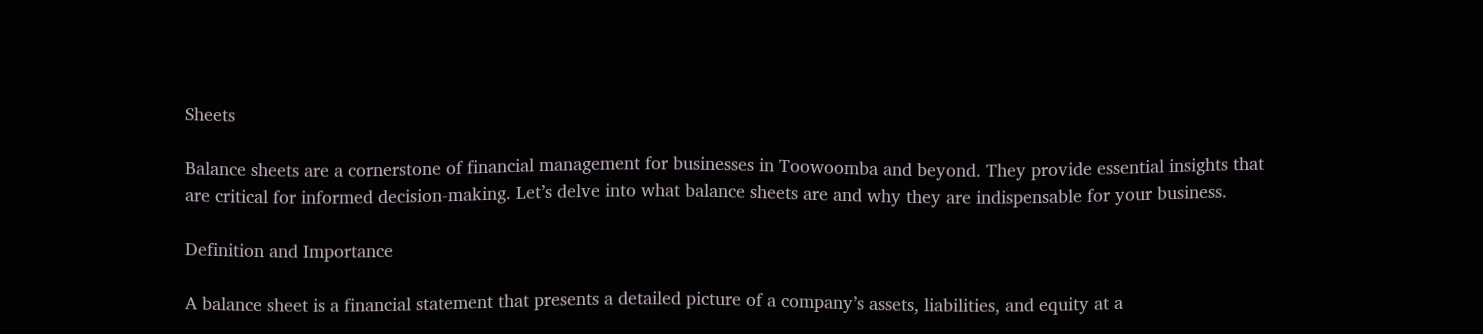Sheets

Balance sheets are a cornerstone of financial management for businesses in Toowoomba and beyond. They provide essential insights that are critical for informed decision-making. Let’s delve into what balance sheets are and why they are indispensable for your business.

Definition and Importance

A balance sheet is a financial statement that presents a detailed picture of a company’s assets, liabilities, and equity at a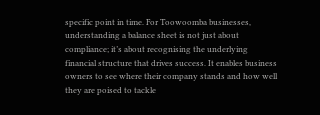specific point in time. For Toowoomba businesses, understanding a balance sheet is not just about compliance; it’s about recognising the underlying financial structure that drives success. It enables business owners to see where their company stands and how well they are poised to tackle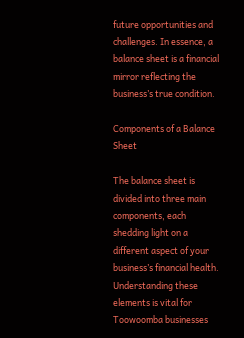future opportunities and challenges. In essence, a balance sheet is a financial mirror reflecting the business’s true condition.

Components of a Balance Sheet

The balance sheet is divided into three main components, each shedding light on a different aspect of your business’s financial health. Understanding these elements is vital for Toowoomba businesses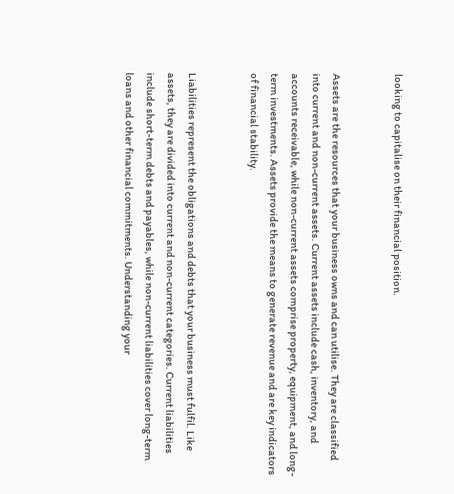looking to capitalise on their financial position.


Assets are the resources that your business owns and can utilise. They are classified into current and non-current assets. Current assets include cash, inventory, and accounts receivable, while non-current assets comprise property, equipment, and long-term investments. Assets provide the means to generate revenue and are key indicators of financial stability.


Liabilities represent the obligations and debts that your business must fulfil. Like assets, they are divided into current and non-current categories. Current liabilities include short-term debts and payables, while non-current liabilities cover long-term loans and other financial commitments. Understanding your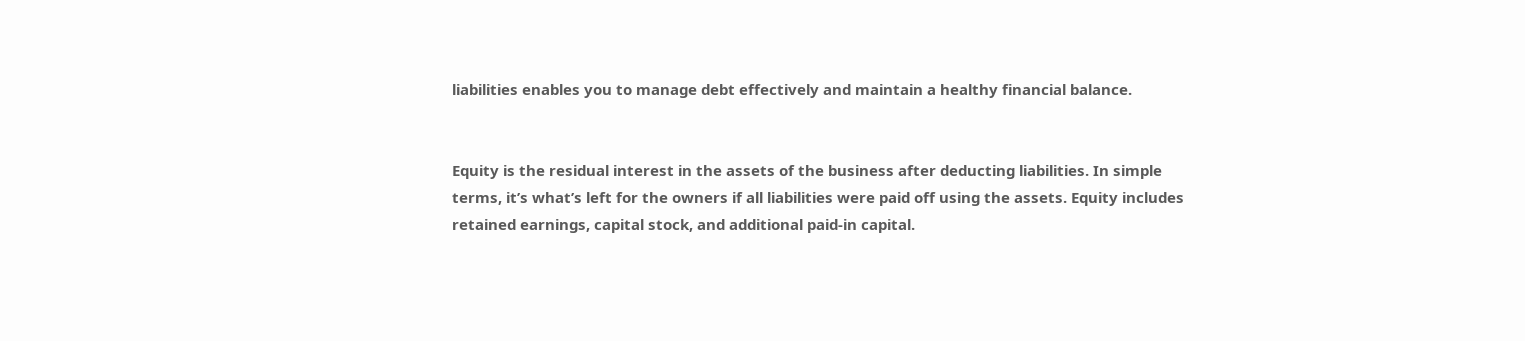liabilities enables you to manage debt effectively and maintain a healthy financial balance.


Equity is the residual interest in the assets of the business after deducting liabilities. In simple terms, it’s what’s left for the owners if all liabilities were paid off using the assets. Equity includes retained earnings, capital stock, and additional paid-in capital.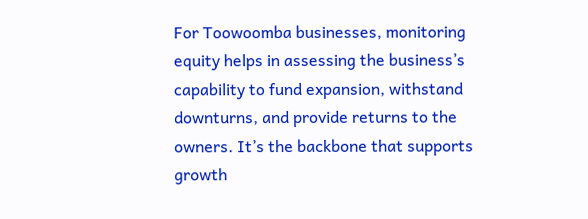For Toowoomba businesses, monitoring equity helps in assessing the business’s capability to fund expansion, withstand downturns, and provide returns to the owners. It’s the backbone that supports growth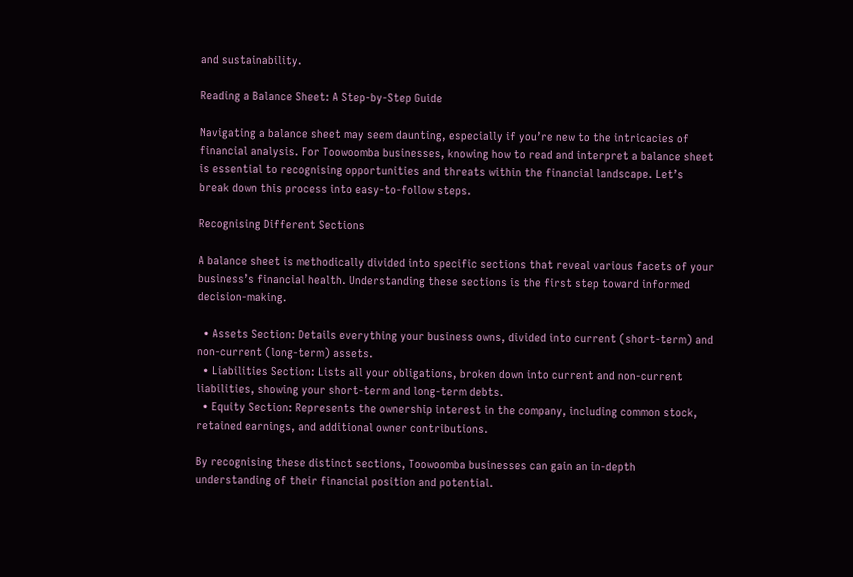and sustainability.

Reading a Balance Sheet: A Step-by-Step Guide

Navigating a balance sheet may seem daunting, especially if you’re new to the intricacies of financial analysis. For Toowoomba businesses, knowing how to read and interpret a balance sheet is essential to recognising opportunities and threats within the financial landscape. Let’s break down this process into easy-to-follow steps.

Recognising Different Sections

A balance sheet is methodically divided into specific sections that reveal various facets of your business’s financial health. Understanding these sections is the first step toward informed decision-making.

  • Assets Section: Details everything your business owns, divided into current (short-term) and non-current (long-term) assets.
  • Liabilities Section: Lists all your obligations, broken down into current and non-current liabilities, showing your short-term and long-term debts.
  • Equity Section: Represents the ownership interest in the company, including common stock, retained earnings, and additional owner contributions.

By recognising these distinct sections, Toowoomba businesses can gain an in-depth understanding of their financial position and potential.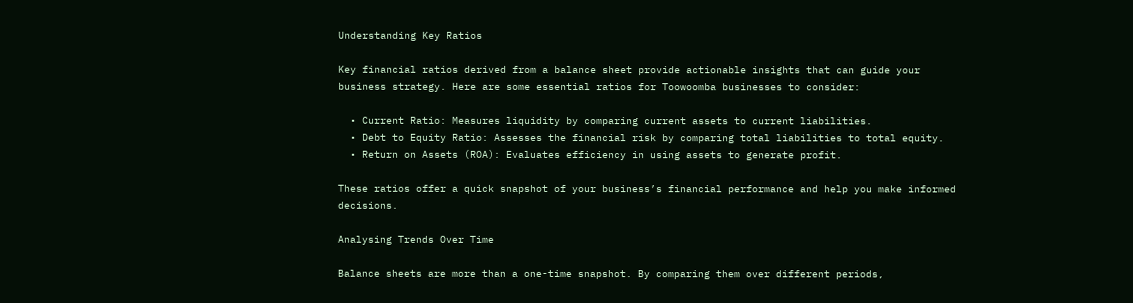Understanding Key Ratios

Key financial ratios derived from a balance sheet provide actionable insights that can guide your business strategy. Here are some essential ratios for Toowoomba businesses to consider:

  • Current Ratio: Measures liquidity by comparing current assets to current liabilities.
  • Debt to Equity Ratio: Assesses the financial risk by comparing total liabilities to total equity.
  • Return on Assets (ROA): Evaluates efficiency in using assets to generate profit.

These ratios offer a quick snapshot of your business’s financial performance and help you make informed decisions.

Analysing Trends Over Time

Balance sheets are more than a one-time snapshot. By comparing them over different periods,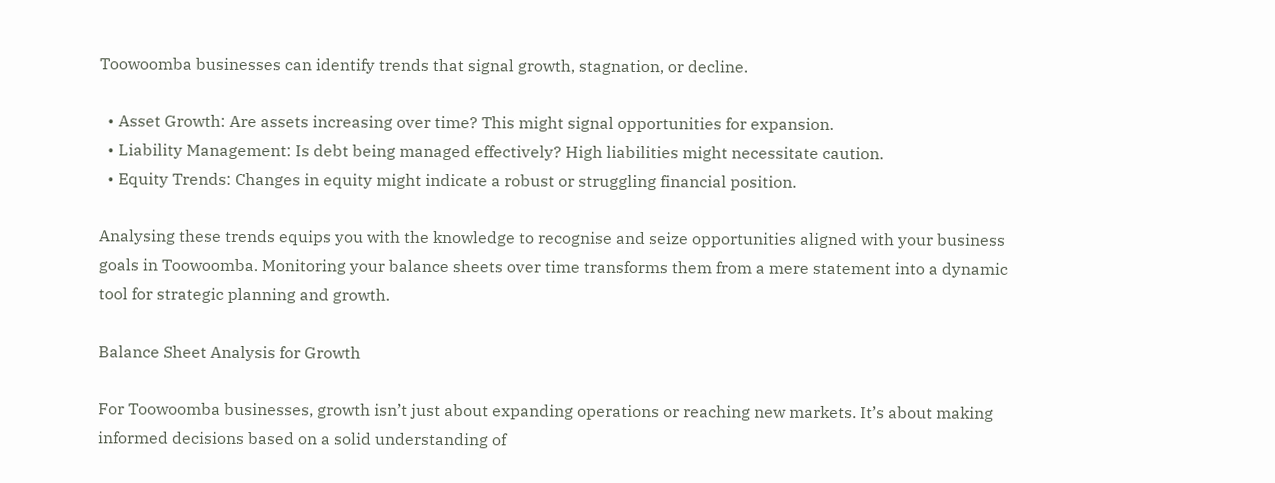Toowoomba businesses can identify trends that signal growth, stagnation, or decline.

  • Asset Growth: Are assets increasing over time? This might signal opportunities for expansion.
  • Liability Management: Is debt being managed effectively? High liabilities might necessitate caution.
  • Equity Trends: Changes in equity might indicate a robust or struggling financial position.

Analysing these trends equips you with the knowledge to recognise and seize opportunities aligned with your business goals in Toowoomba. Monitoring your balance sheets over time transforms them from a mere statement into a dynamic tool for strategic planning and growth.

Balance Sheet Analysis for Growth

For Toowoomba businesses, growth isn’t just about expanding operations or reaching new markets. It’s about making informed decisions based on a solid understanding of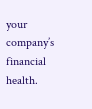your company’s financial health.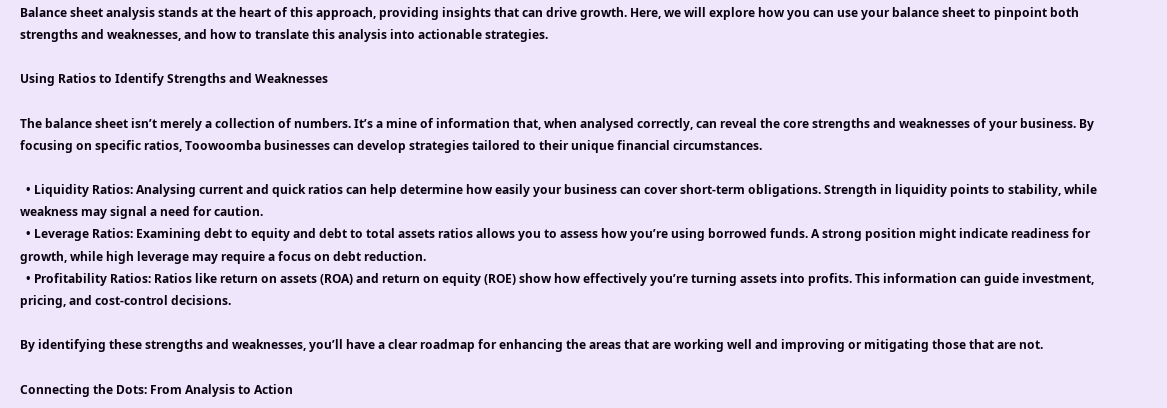Balance sheet analysis stands at the heart of this approach, providing insights that can drive growth. Here, we will explore how you can use your balance sheet to pinpoint both strengths and weaknesses, and how to translate this analysis into actionable strategies.

Using Ratios to Identify Strengths and Weaknesses

The balance sheet isn’t merely a collection of numbers. It’s a mine of information that, when analysed correctly, can reveal the core strengths and weaknesses of your business. By focusing on specific ratios, Toowoomba businesses can develop strategies tailored to their unique financial circumstances.

  • Liquidity Ratios: Analysing current and quick ratios can help determine how easily your business can cover short-term obligations. Strength in liquidity points to stability, while weakness may signal a need for caution.
  • Leverage Ratios: Examining debt to equity and debt to total assets ratios allows you to assess how you’re using borrowed funds. A strong position might indicate readiness for growth, while high leverage may require a focus on debt reduction.
  • Profitability Ratios: Ratios like return on assets (ROA) and return on equity (ROE) show how effectively you’re turning assets into profits. This information can guide investment, pricing, and cost-control decisions.

By identifying these strengths and weaknesses, you’ll have a clear roadmap for enhancing the areas that are working well and improving or mitigating those that are not.

Connecting the Dots: From Analysis to Action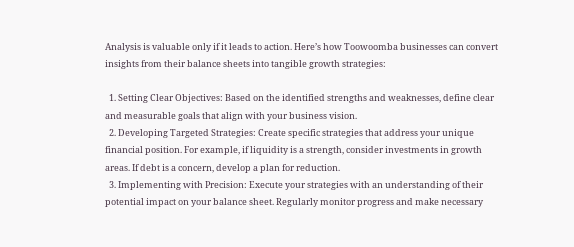Analysis is valuable only if it leads to action. Here’s how Toowoomba businesses can convert insights from their balance sheets into tangible growth strategies:

  1. Setting Clear Objectives: Based on the identified strengths and weaknesses, define clear and measurable goals that align with your business vision.
  2. Developing Targeted Strategies: Create specific strategies that address your unique financial position. For example, if liquidity is a strength, consider investments in growth areas. If debt is a concern, develop a plan for reduction.
  3. Implementing with Precision: Execute your strategies with an understanding of their potential impact on your balance sheet. Regularly monitor progress and make necessary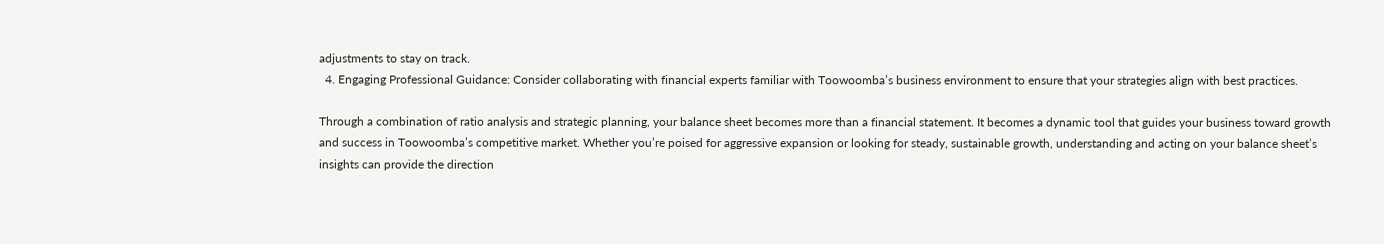adjustments to stay on track.
  4. Engaging Professional Guidance: Consider collaborating with financial experts familiar with Toowoomba’s business environment to ensure that your strategies align with best practices.

Through a combination of ratio analysis and strategic planning, your balance sheet becomes more than a financial statement. It becomes a dynamic tool that guides your business toward growth and success in Toowoomba’s competitive market. Whether you’re poised for aggressive expansion or looking for steady, sustainable growth, understanding and acting on your balance sheet’s insights can provide the direction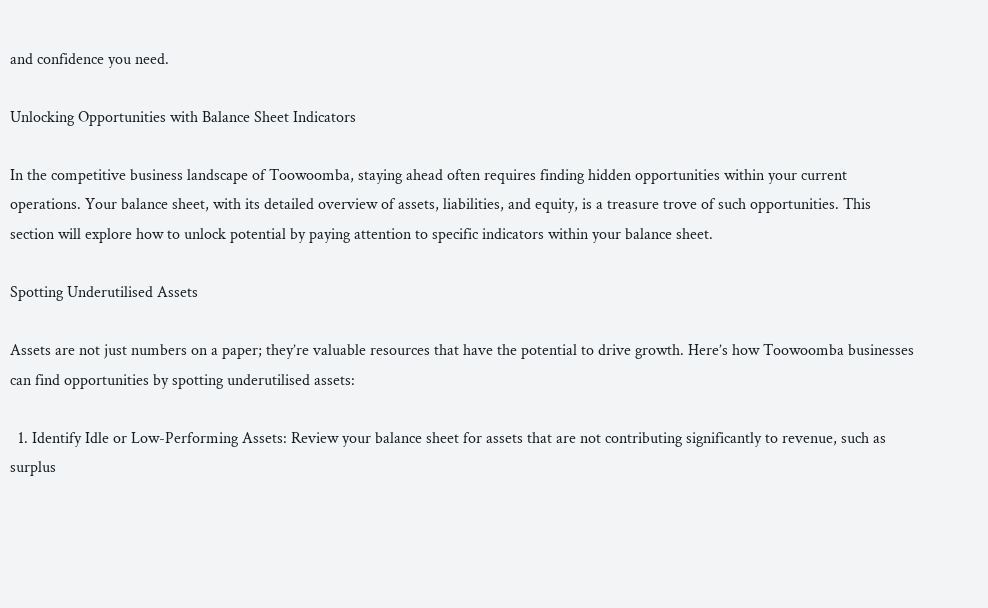and confidence you need.

Unlocking Opportunities with Balance Sheet Indicators

In the competitive business landscape of Toowoomba, staying ahead often requires finding hidden opportunities within your current operations. Your balance sheet, with its detailed overview of assets, liabilities, and equity, is a treasure trove of such opportunities. This section will explore how to unlock potential by paying attention to specific indicators within your balance sheet.

Spotting Underutilised Assets

Assets are not just numbers on a paper; they’re valuable resources that have the potential to drive growth. Here’s how Toowoomba businesses can find opportunities by spotting underutilised assets:

  1. Identify Idle or Low-Performing Assets: Review your balance sheet for assets that are not contributing significantly to revenue, such as surplus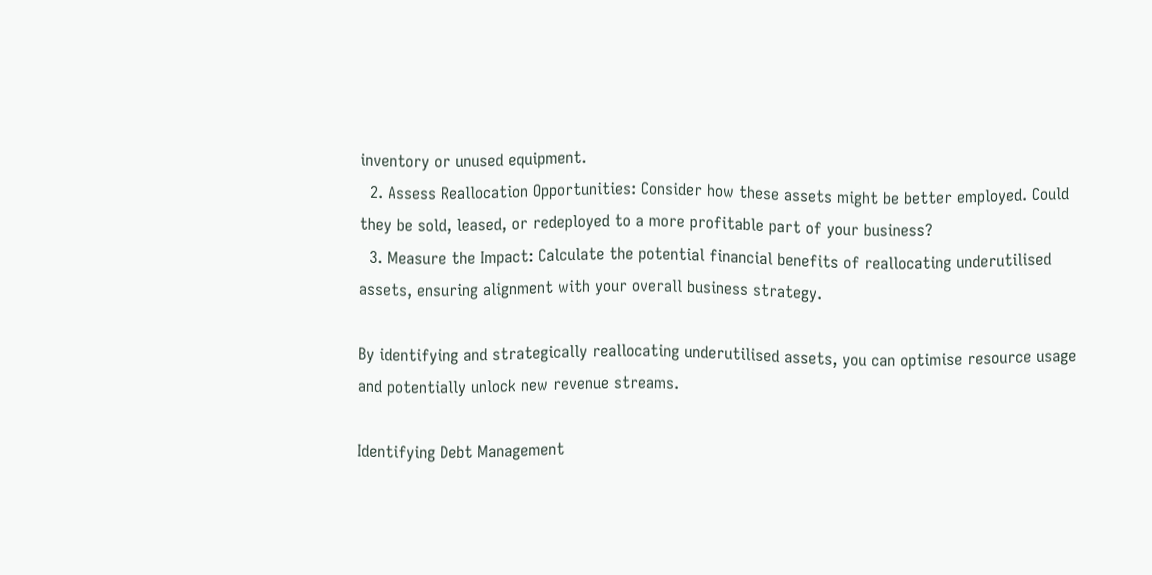inventory or unused equipment.
  2. Assess Reallocation Opportunities: Consider how these assets might be better employed. Could they be sold, leased, or redeployed to a more profitable part of your business?
  3. Measure the Impact: Calculate the potential financial benefits of reallocating underutilised assets, ensuring alignment with your overall business strategy.

By identifying and strategically reallocating underutilised assets, you can optimise resource usage and potentially unlock new revenue streams.

Identifying Debt Management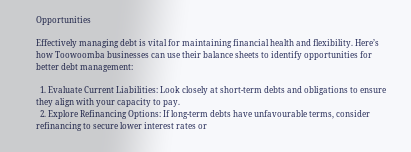Opportunities

Effectively managing debt is vital for maintaining financial health and flexibility. Here’s how Toowoomba businesses can use their balance sheets to identify opportunities for better debt management:

  1. Evaluate Current Liabilities: Look closely at short-term debts and obligations to ensure they align with your capacity to pay.
  2. Explore Refinancing Options: If long-term debts have unfavourable terms, consider refinancing to secure lower interest rates or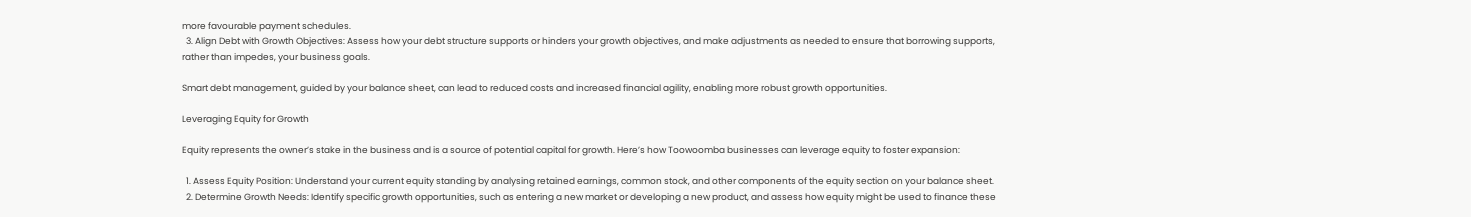more favourable payment schedules.
  3. Align Debt with Growth Objectives: Assess how your debt structure supports or hinders your growth objectives, and make adjustments as needed to ensure that borrowing supports, rather than impedes, your business goals.

Smart debt management, guided by your balance sheet, can lead to reduced costs and increased financial agility, enabling more robust growth opportunities.

Leveraging Equity for Growth

Equity represents the owner’s stake in the business and is a source of potential capital for growth. Here’s how Toowoomba businesses can leverage equity to foster expansion:

  1. Assess Equity Position: Understand your current equity standing by analysing retained earnings, common stock, and other components of the equity section on your balance sheet.
  2. Determine Growth Needs: Identify specific growth opportunities, such as entering a new market or developing a new product, and assess how equity might be used to finance these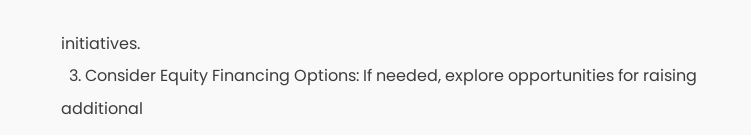initiatives.
  3. Consider Equity Financing Options: If needed, explore opportunities for raising additional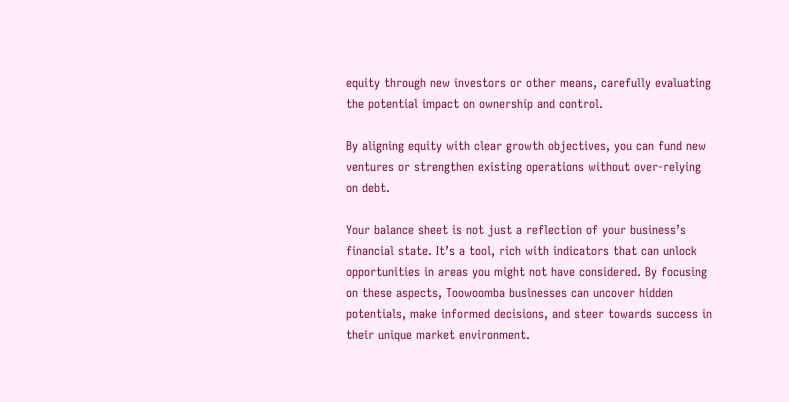equity through new investors or other means, carefully evaluating the potential impact on ownership and control.

By aligning equity with clear growth objectives, you can fund new ventures or strengthen existing operations without over-relying on debt.

Your balance sheet is not just a reflection of your business’s financial state. It’s a tool, rich with indicators that can unlock opportunities in areas you might not have considered. By focusing on these aspects, Toowoomba businesses can uncover hidden potentials, make informed decisions, and steer towards success in their unique market environment.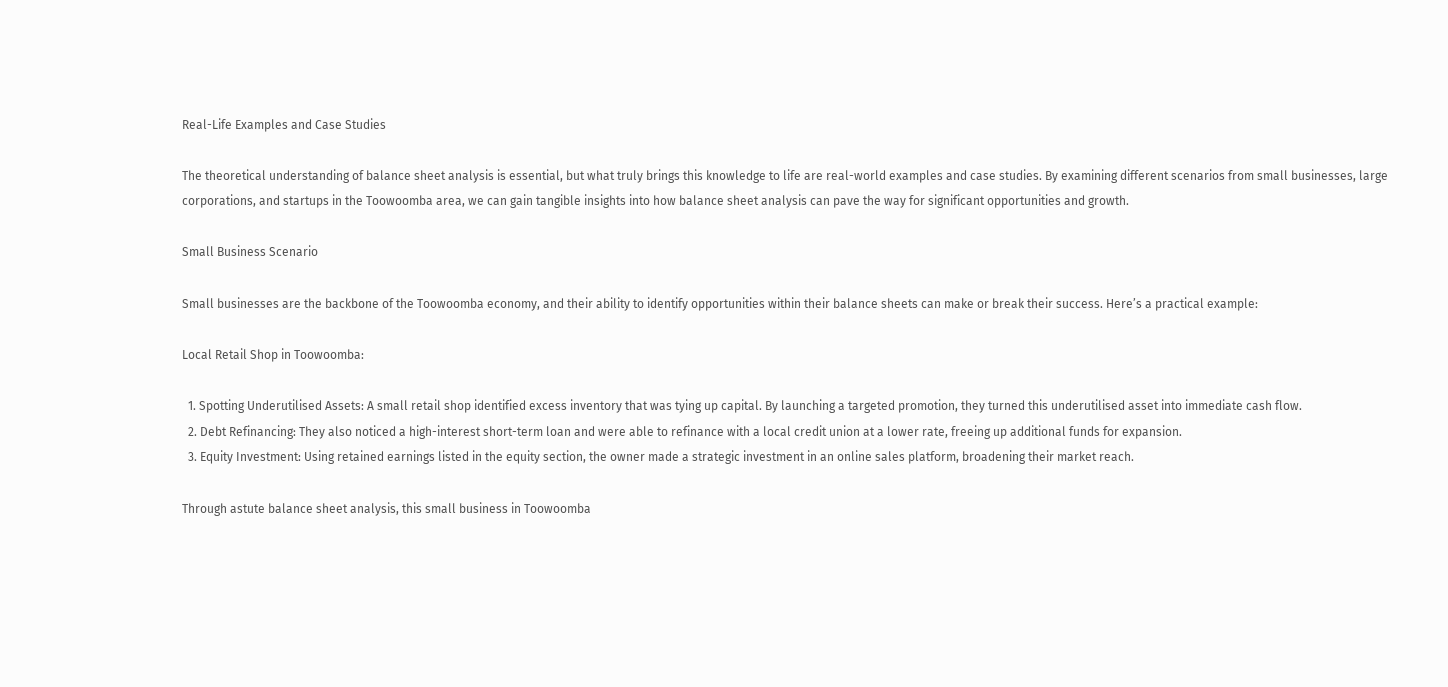Real-Life Examples and Case Studies

The theoretical understanding of balance sheet analysis is essential, but what truly brings this knowledge to life are real-world examples and case studies. By examining different scenarios from small businesses, large corporations, and startups in the Toowoomba area, we can gain tangible insights into how balance sheet analysis can pave the way for significant opportunities and growth.

Small Business Scenario

Small businesses are the backbone of the Toowoomba economy, and their ability to identify opportunities within their balance sheets can make or break their success. Here’s a practical example:

Local Retail Shop in Toowoomba:

  1. Spotting Underutilised Assets: A small retail shop identified excess inventory that was tying up capital. By launching a targeted promotion, they turned this underutilised asset into immediate cash flow.
  2. Debt Refinancing: They also noticed a high-interest short-term loan and were able to refinance with a local credit union at a lower rate, freeing up additional funds for expansion.
  3. Equity Investment: Using retained earnings listed in the equity section, the owner made a strategic investment in an online sales platform, broadening their market reach.

Through astute balance sheet analysis, this small business in Toowoomba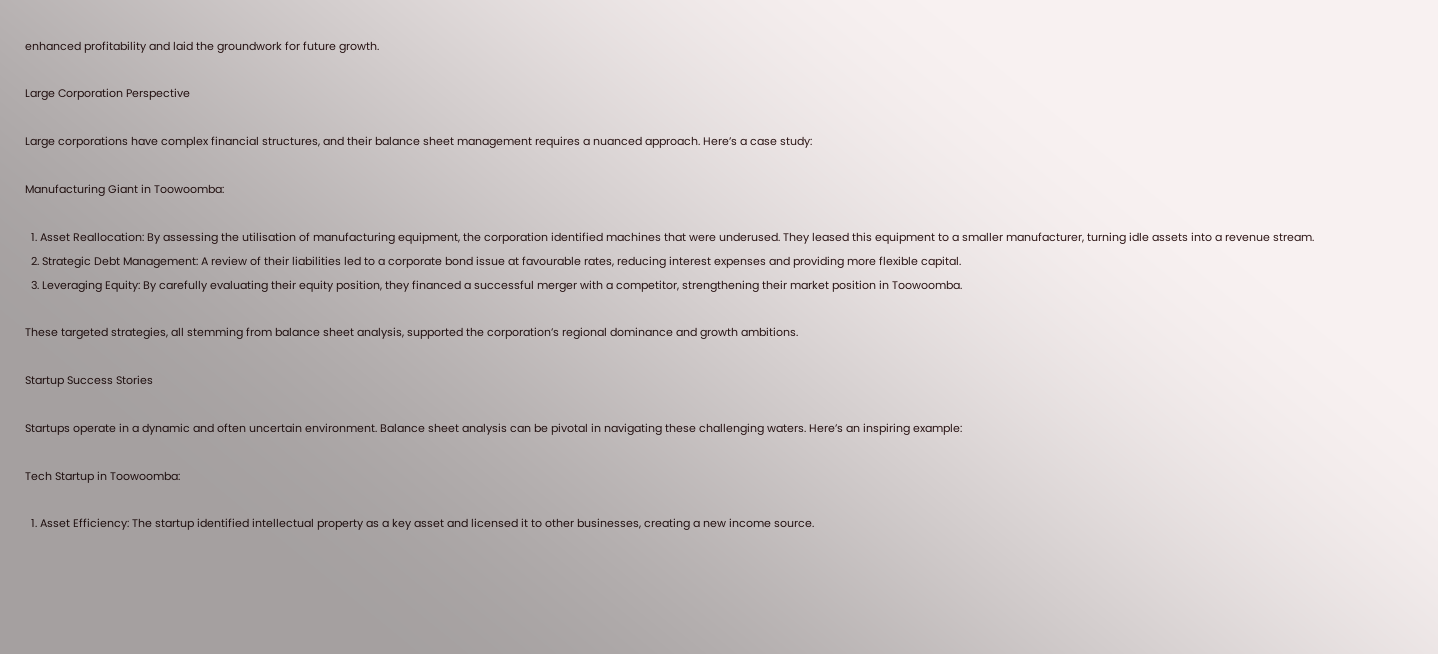enhanced profitability and laid the groundwork for future growth.

Large Corporation Perspective

Large corporations have complex financial structures, and their balance sheet management requires a nuanced approach. Here’s a case study:

Manufacturing Giant in Toowoomba:

  1. Asset Reallocation: By assessing the utilisation of manufacturing equipment, the corporation identified machines that were underused. They leased this equipment to a smaller manufacturer, turning idle assets into a revenue stream.
  2. Strategic Debt Management: A review of their liabilities led to a corporate bond issue at favourable rates, reducing interest expenses and providing more flexible capital.
  3. Leveraging Equity: By carefully evaluating their equity position, they financed a successful merger with a competitor, strengthening their market position in Toowoomba.

These targeted strategies, all stemming from balance sheet analysis, supported the corporation’s regional dominance and growth ambitions.

Startup Success Stories

Startups operate in a dynamic and often uncertain environment. Balance sheet analysis can be pivotal in navigating these challenging waters. Here’s an inspiring example:

Tech Startup in Toowoomba:

  1. Asset Efficiency: The startup identified intellectual property as a key asset and licensed it to other businesses, creating a new income source.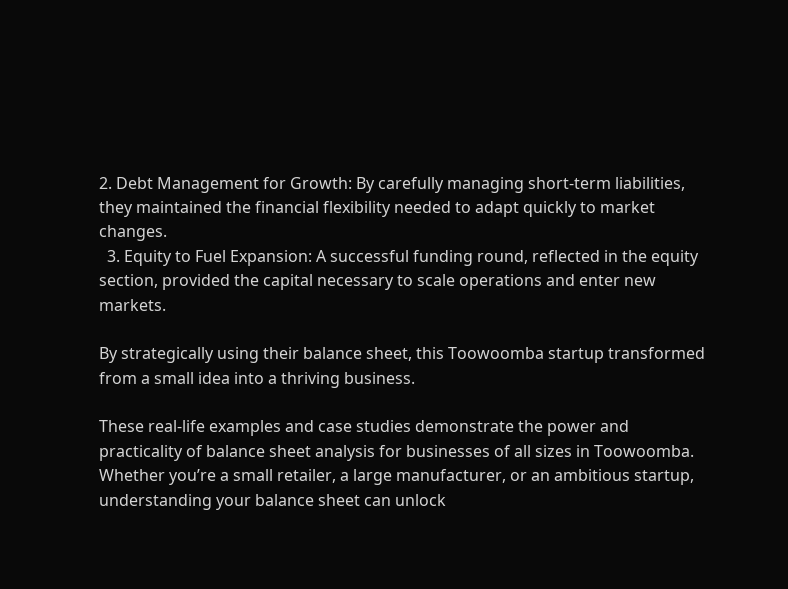2. Debt Management for Growth: By carefully managing short-term liabilities, they maintained the financial flexibility needed to adapt quickly to market changes.
  3. Equity to Fuel Expansion: A successful funding round, reflected in the equity section, provided the capital necessary to scale operations and enter new markets.

By strategically using their balance sheet, this Toowoomba startup transformed from a small idea into a thriving business.

These real-life examples and case studies demonstrate the power and practicality of balance sheet analysis for businesses of all sizes in Toowoomba. Whether you’re a small retailer, a large manufacturer, or an ambitious startup, understanding your balance sheet can unlock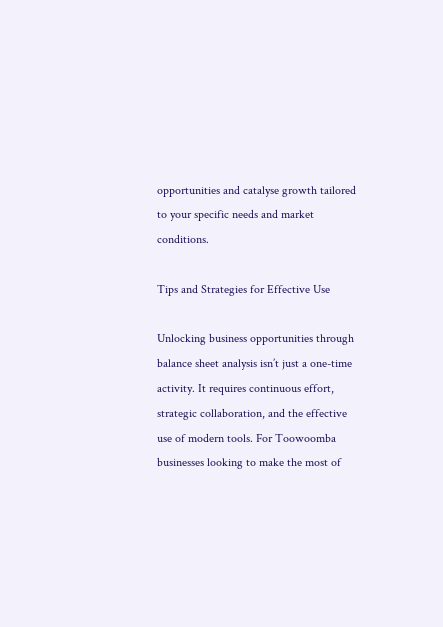opportunities and catalyse growth tailored to your specific needs and market conditions.

Tips and Strategies for Effective Use

Unlocking business opportunities through balance sheet analysis isn’t just a one-time activity. It requires continuous effort, strategic collaboration, and the effective use of modern tools. For Toowoomba businesses looking to make the most of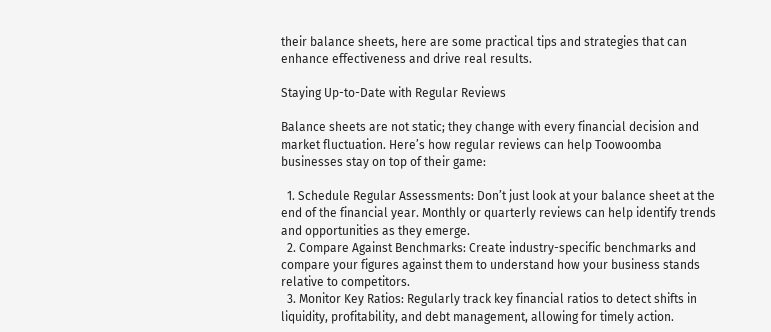their balance sheets, here are some practical tips and strategies that can enhance effectiveness and drive real results.

Staying Up-to-Date with Regular Reviews

Balance sheets are not static; they change with every financial decision and market fluctuation. Here’s how regular reviews can help Toowoomba businesses stay on top of their game:

  1. Schedule Regular Assessments: Don’t just look at your balance sheet at the end of the financial year. Monthly or quarterly reviews can help identify trends and opportunities as they emerge.
  2. Compare Against Benchmarks: Create industry-specific benchmarks and compare your figures against them to understand how your business stands relative to competitors.
  3. Monitor Key Ratios: Regularly track key financial ratios to detect shifts in liquidity, profitability, and debt management, allowing for timely action.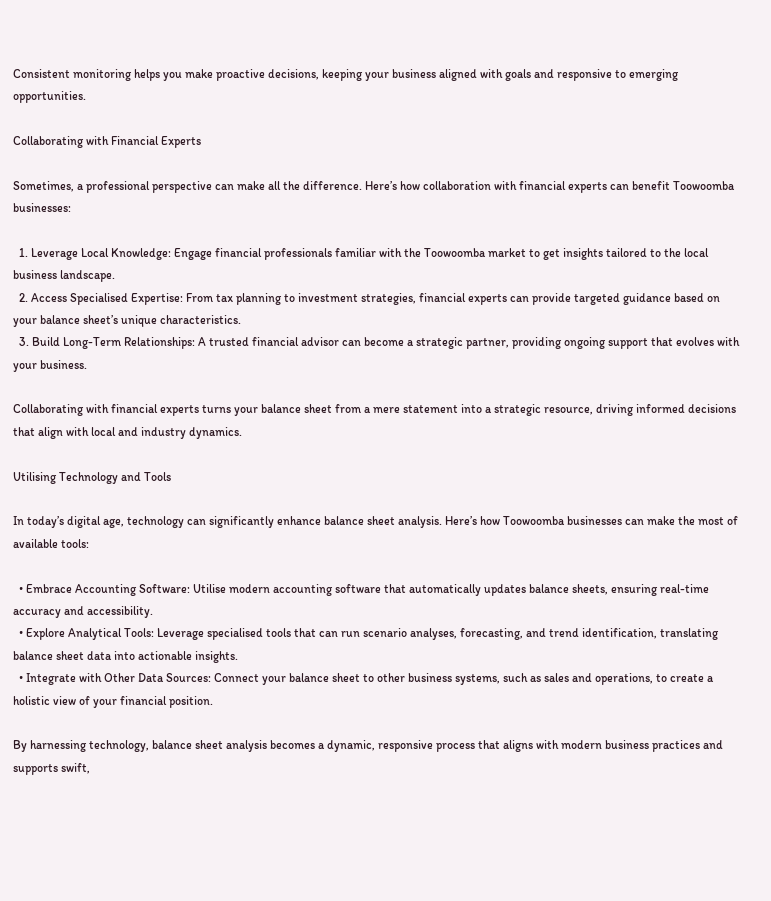Consistent monitoring helps you make proactive decisions, keeping your business aligned with goals and responsive to emerging opportunities.

Collaborating with Financial Experts

Sometimes, a professional perspective can make all the difference. Here’s how collaboration with financial experts can benefit Toowoomba businesses:

  1. Leverage Local Knowledge: Engage financial professionals familiar with the Toowoomba market to get insights tailored to the local business landscape.
  2. Access Specialised Expertise: From tax planning to investment strategies, financial experts can provide targeted guidance based on your balance sheet’s unique characteristics.
  3. Build Long-Term Relationships: A trusted financial advisor can become a strategic partner, providing ongoing support that evolves with your business.

Collaborating with financial experts turns your balance sheet from a mere statement into a strategic resource, driving informed decisions that align with local and industry dynamics.

Utilising Technology and Tools

In today’s digital age, technology can significantly enhance balance sheet analysis. Here’s how Toowoomba businesses can make the most of available tools:

  • Embrace Accounting Software: Utilise modern accounting software that automatically updates balance sheets, ensuring real-time accuracy and accessibility.
  • Explore Analytical Tools: Leverage specialised tools that can run scenario analyses, forecasting, and trend identification, translating balance sheet data into actionable insights.
  • Integrate with Other Data Sources: Connect your balance sheet to other business systems, such as sales and operations, to create a holistic view of your financial position.

By harnessing technology, balance sheet analysis becomes a dynamic, responsive process that aligns with modern business practices and supports swift,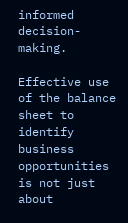informed decision-making.

Effective use of the balance sheet to identify business opportunities is not just about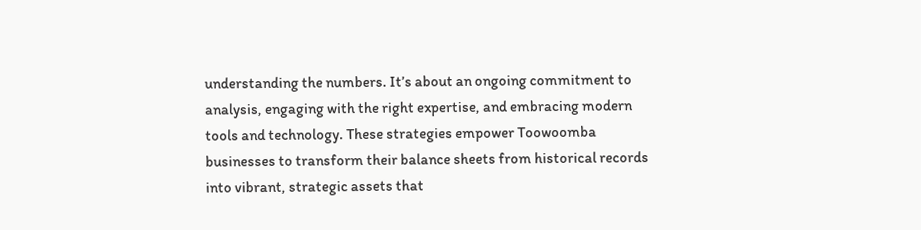understanding the numbers. It’s about an ongoing commitment to analysis, engaging with the right expertise, and embracing modern tools and technology. These strategies empower Toowoomba businesses to transform their balance sheets from historical records into vibrant, strategic assets that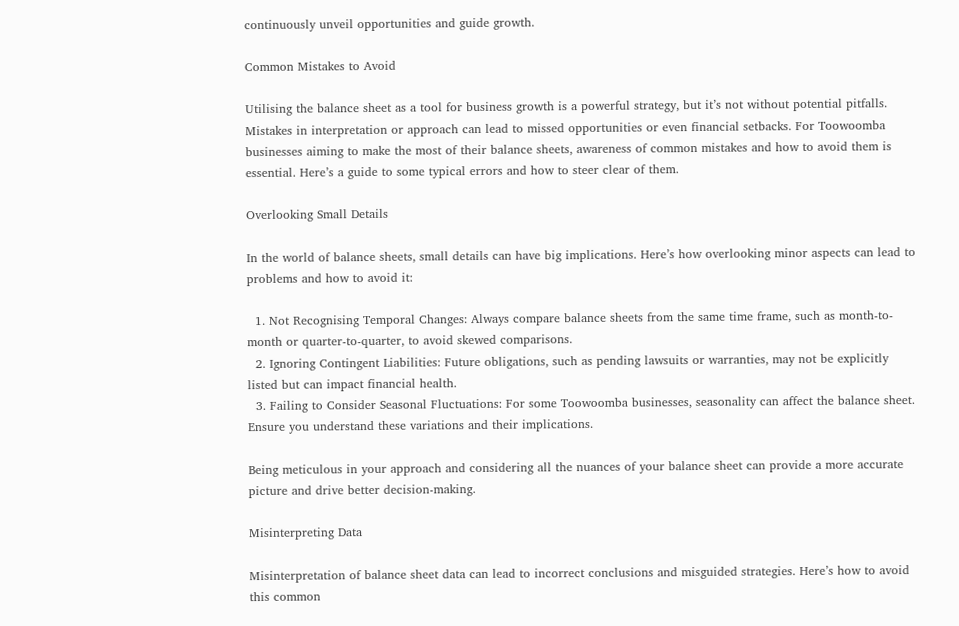continuously unveil opportunities and guide growth.

Common Mistakes to Avoid

Utilising the balance sheet as a tool for business growth is a powerful strategy, but it’s not without potential pitfalls. Mistakes in interpretation or approach can lead to missed opportunities or even financial setbacks. For Toowoomba businesses aiming to make the most of their balance sheets, awareness of common mistakes and how to avoid them is essential. Here’s a guide to some typical errors and how to steer clear of them.

Overlooking Small Details

In the world of balance sheets, small details can have big implications. Here’s how overlooking minor aspects can lead to problems and how to avoid it:

  1. Not Recognising Temporal Changes: Always compare balance sheets from the same time frame, such as month-to-month or quarter-to-quarter, to avoid skewed comparisons.
  2. Ignoring Contingent Liabilities: Future obligations, such as pending lawsuits or warranties, may not be explicitly listed but can impact financial health.
  3. Failing to Consider Seasonal Fluctuations: For some Toowoomba businesses, seasonality can affect the balance sheet. Ensure you understand these variations and their implications.

Being meticulous in your approach and considering all the nuances of your balance sheet can provide a more accurate picture and drive better decision-making.

Misinterpreting Data

Misinterpretation of balance sheet data can lead to incorrect conclusions and misguided strategies. Here’s how to avoid this common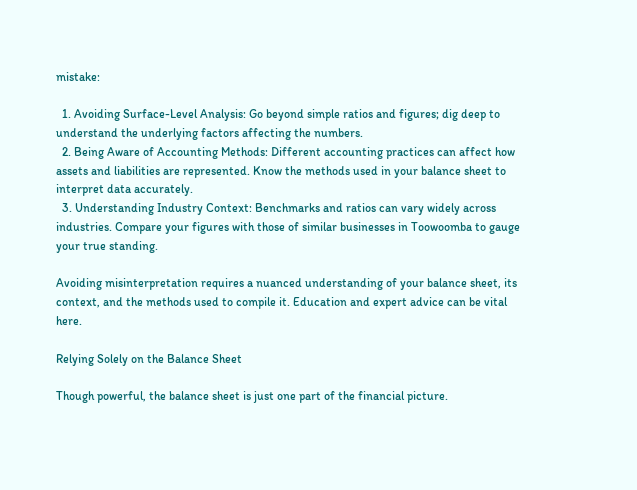mistake:

  1. Avoiding Surface-Level Analysis: Go beyond simple ratios and figures; dig deep to understand the underlying factors affecting the numbers.
  2. Being Aware of Accounting Methods: Different accounting practices can affect how assets and liabilities are represented. Know the methods used in your balance sheet to interpret data accurately.
  3. Understanding Industry Context: Benchmarks and ratios can vary widely across industries. Compare your figures with those of similar businesses in Toowoomba to gauge your true standing.

Avoiding misinterpretation requires a nuanced understanding of your balance sheet, its context, and the methods used to compile it. Education and expert advice can be vital here.

Relying Solely on the Balance Sheet

Though powerful, the balance sheet is just one part of the financial picture.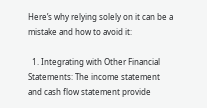Here’s why relying solely on it can be a mistake and how to avoid it:

  1. Integrating with Other Financial Statements: The income statement and cash flow statement provide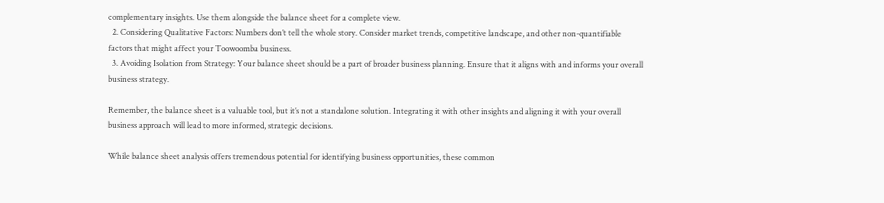complementary insights. Use them alongside the balance sheet for a complete view.
  2. Considering Qualitative Factors: Numbers don’t tell the whole story. Consider market trends, competitive landscape, and other non-quantifiable factors that might affect your Toowoomba business.
  3. Avoiding Isolation from Strategy: Your balance sheet should be a part of broader business planning. Ensure that it aligns with and informs your overall business strategy.

Remember, the balance sheet is a valuable tool, but it’s not a standalone solution. Integrating it with other insights and aligning it with your overall business approach will lead to more informed, strategic decisions.

While balance sheet analysis offers tremendous potential for identifying business opportunities, these common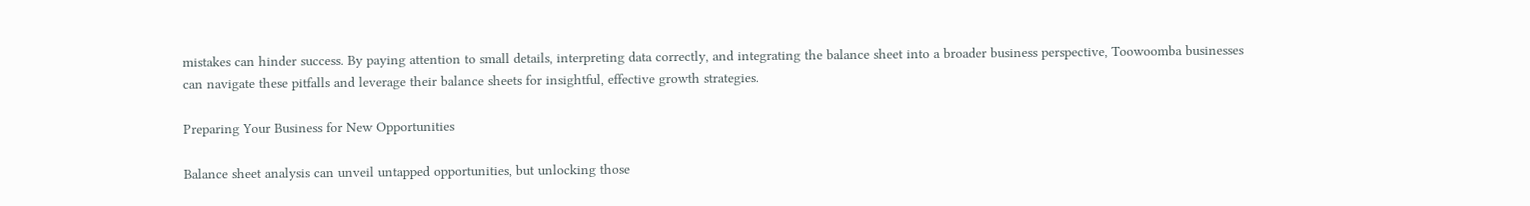mistakes can hinder success. By paying attention to small details, interpreting data correctly, and integrating the balance sheet into a broader business perspective, Toowoomba businesses can navigate these pitfalls and leverage their balance sheets for insightful, effective growth strategies.

Preparing Your Business for New Opportunities

Balance sheet analysis can unveil untapped opportunities, but unlocking those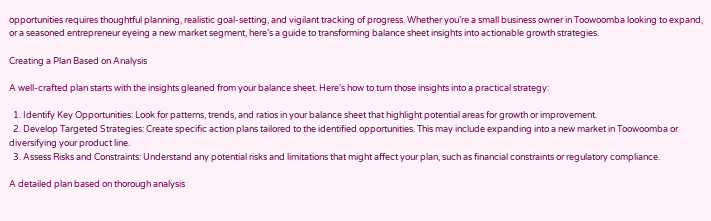opportunities requires thoughtful planning, realistic goal-setting, and vigilant tracking of progress. Whether you’re a small business owner in Toowoomba looking to expand, or a seasoned entrepreneur eyeing a new market segment, here’s a guide to transforming balance sheet insights into actionable growth strategies.

Creating a Plan Based on Analysis

A well-crafted plan starts with the insights gleaned from your balance sheet. Here’s how to turn those insights into a practical strategy:

  1. Identify Key Opportunities: Look for patterns, trends, and ratios in your balance sheet that highlight potential areas for growth or improvement.
  2. Develop Targeted Strategies: Create specific action plans tailored to the identified opportunities. This may include expanding into a new market in Toowoomba or diversifying your product line.
  3. Assess Risks and Constraints: Understand any potential risks and limitations that might affect your plan, such as financial constraints or regulatory compliance.

A detailed plan based on thorough analysis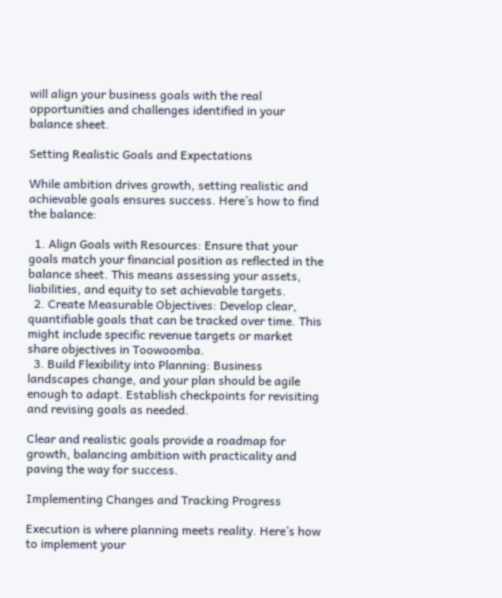will align your business goals with the real opportunities and challenges identified in your balance sheet.

Setting Realistic Goals and Expectations

While ambition drives growth, setting realistic and achievable goals ensures success. Here’s how to find the balance:

  1. Align Goals with Resources: Ensure that your goals match your financial position as reflected in the balance sheet. This means assessing your assets, liabilities, and equity to set achievable targets.
  2. Create Measurable Objectives: Develop clear, quantifiable goals that can be tracked over time. This might include specific revenue targets or market share objectives in Toowoomba.
  3. Build Flexibility into Planning: Business landscapes change, and your plan should be agile enough to adapt. Establish checkpoints for revisiting and revising goals as needed.

Clear and realistic goals provide a roadmap for growth, balancing ambition with practicality and paving the way for success.

Implementing Changes and Tracking Progress

Execution is where planning meets reality. Here’s how to implement your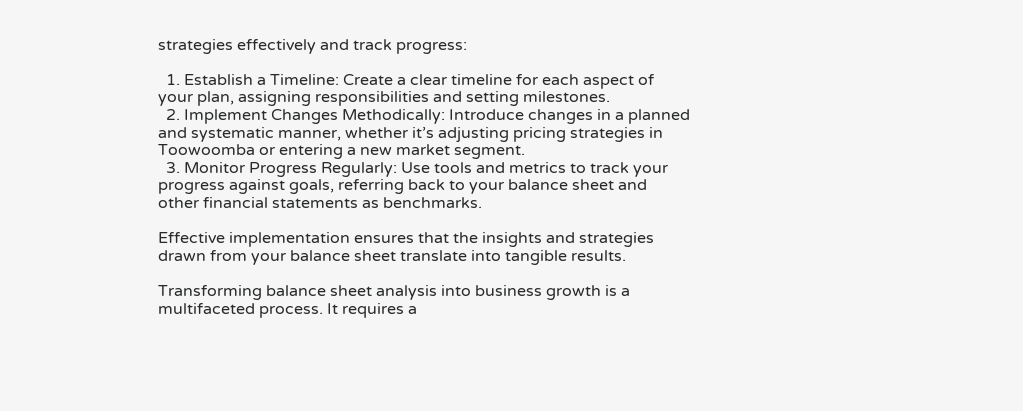strategies effectively and track progress:

  1. Establish a Timeline: Create a clear timeline for each aspect of your plan, assigning responsibilities and setting milestones.
  2. Implement Changes Methodically: Introduce changes in a planned and systematic manner, whether it’s adjusting pricing strategies in Toowoomba or entering a new market segment.
  3. Monitor Progress Regularly: Use tools and metrics to track your progress against goals, referring back to your balance sheet and other financial statements as benchmarks.

Effective implementation ensures that the insights and strategies drawn from your balance sheet translate into tangible results.

Transforming balance sheet analysis into business growth is a multifaceted process. It requires a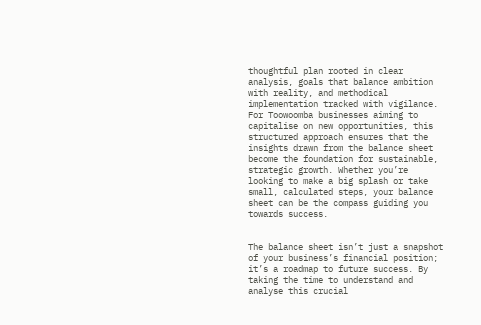thoughtful plan rooted in clear analysis, goals that balance ambition with reality, and methodical implementation tracked with vigilance. For Toowoomba businesses aiming to capitalise on new opportunities, this structured approach ensures that the insights drawn from the balance sheet become the foundation for sustainable, strategic growth. Whether you’re looking to make a big splash or take small, calculated steps, your balance sheet can be the compass guiding you towards success.


The balance sheet isn’t just a snapshot of your business’s financial position; it’s a roadmap to future success. By taking the time to understand and analyse this crucial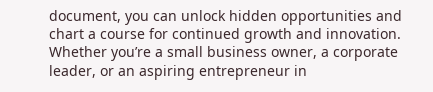document, you can unlock hidden opportunities and chart a course for continued growth and innovation. Whether you’re a small business owner, a corporate leader, or an aspiring entrepreneur in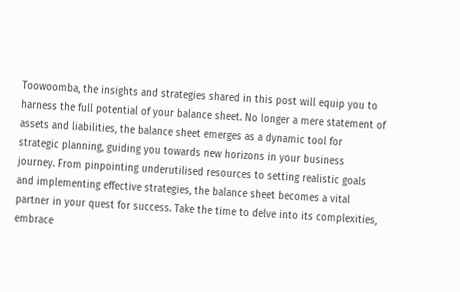Toowoomba, the insights and strategies shared in this post will equip you to harness the full potential of your balance sheet. No longer a mere statement of assets and liabilities, the balance sheet emerges as a dynamic tool for strategic planning, guiding you towards new horizons in your business journey. From pinpointing underutilised resources to setting realistic goals and implementing effective strategies, the balance sheet becomes a vital partner in your quest for success. Take the time to delve into its complexities, embrace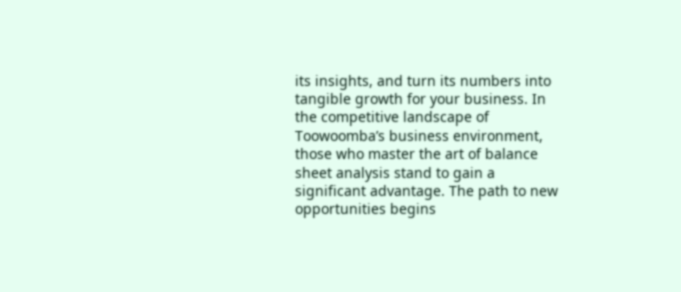its insights, and turn its numbers into tangible growth for your business. In the competitive landscape of Toowoomba’s business environment, those who master the art of balance sheet analysis stand to gain a significant advantage. The path to new opportunities begins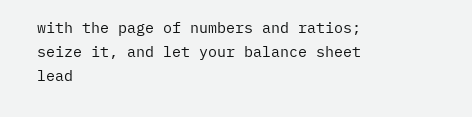with the page of numbers and ratios; seize it, and let your balance sheet lead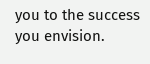you to the success you envision.